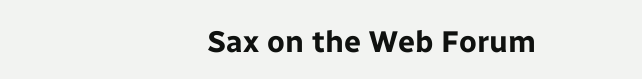Sax on the Web Forum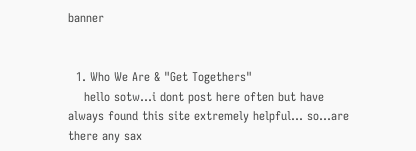banner


  1. Who We Are & "Get Togethers"
    hello sotw...i dont post here often but have always found this site extremely helpful... so...are there any sax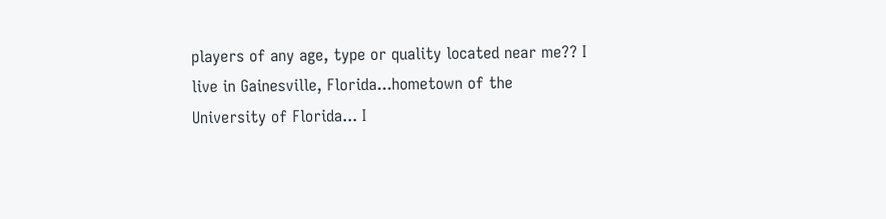players of any age, type or quality located near me?? I live in Gainesville, Florida...hometown of the University of Florida... I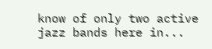know of only two active jazz bands here in...